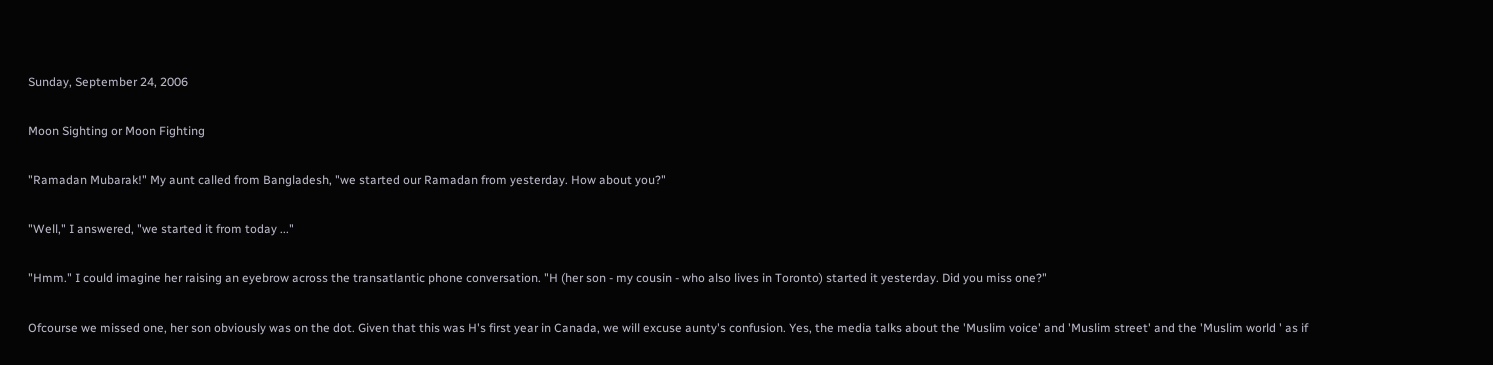Sunday, September 24, 2006

Moon Sighting or Moon Fighting

"Ramadan Mubarak!" My aunt called from Bangladesh, "we started our Ramadan from yesterday. How about you?"

"Well," I answered, "we started it from today ..."

"Hmm." I could imagine her raising an eyebrow across the transatlantic phone conversation. "H (her son - my cousin - who also lives in Toronto) started it yesterday. Did you miss one?"

Ofcourse we missed one, her son obviously was on the dot. Given that this was H's first year in Canada, we will excuse aunty's confusion. Yes, the media talks about the 'Muslim voice' and 'Muslim street' and the 'Muslim world ' as if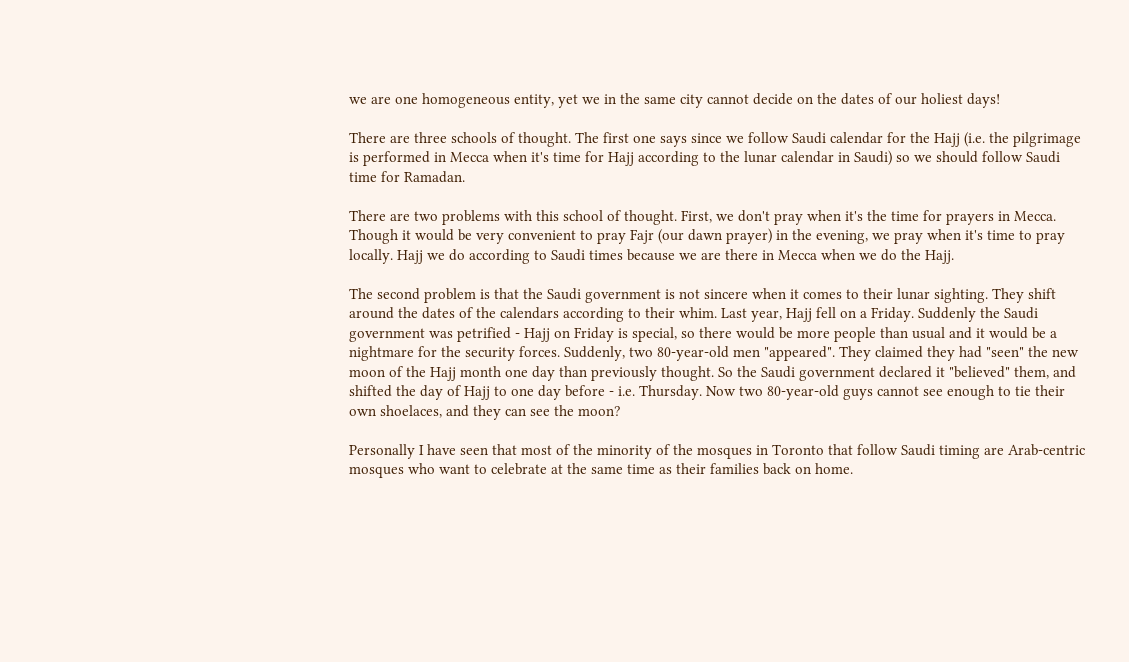we are one homogeneous entity, yet we in the same city cannot decide on the dates of our holiest days!

There are three schools of thought. The first one says since we follow Saudi calendar for the Hajj (i.e. the pilgrimage is performed in Mecca when it's time for Hajj according to the lunar calendar in Saudi) so we should follow Saudi time for Ramadan.

There are two problems with this school of thought. First, we don't pray when it's the time for prayers in Mecca. Though it would be very convenient to pray Fajr (our dawn prayer) in the evening, we pray when it's time to pray locally. Hajj we do according to Saudi times because we are there in Mecca when we do the Hajj.

The second problem is that the Saudi government is not sincere when it comes to their lunar sighting. They shift around the dates of the calendars according to their whim. Last year, Hajj fell on a Friday. Suddenly the Saudi government was petrified - Hajj on Friday is special, so there would be more people than usual and it would be a nightmare for the security forces. Suddenly, two 80-year-old men "appeared". They claimed they had "seen" the new moon of the Hajj month one day than previously thought. So the Saudi government declared it "believed" them, and shifted the day of Hajj to one day before - i.e. Thursday. Now two 80-year-old guys cannot see enough to tie their own shoelaces, and they can see the moon?

Personally I have seen that most of the minority of the mosques in Toronto that follow Saudi timing are Arab-centric mosques who want to celebrate at the same time as their families back on home.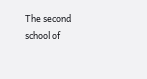The second school of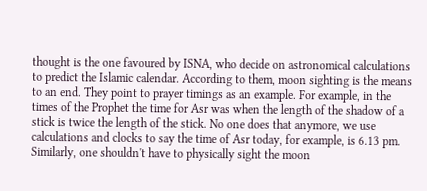thought is the one favoured by ISNA, who decide on astronomical calculations to predict the Islamic calendar. According to them, moon sighting is the means to an end. They point to prayer timings as an example. For example, in the times of the Prophet the time for Asr was when the length of the shadow of a stick is twice the length of the stick. No one does that anymore, we use calculations and clocks to say the time of Asr today, for example, is 6.13 pm. Similarly, one shouldn't have to physically sight the moon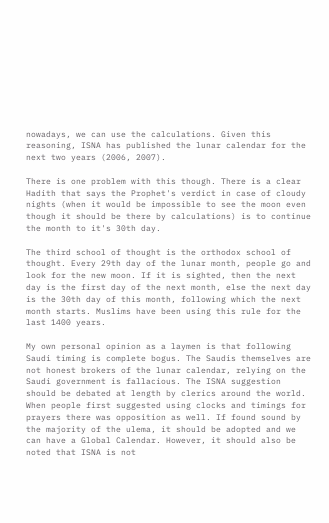nowadays, we can use the calculations. Given this reasoning, ISNA has published the lunar calendar for the next two years (2006, 2007).

There is one problem with this though. There is a clear Hadith that says the Prophet's verdict in case of cloudy nights (when it would be impossible to see the moon even though it should be there by calculations) is to continue the month to it's 30th day.

The third school of thought is the orthodox school of thought. Every 29th day of the lunar month, people go and look for the new moon. If it is sighted, then the next day is the first day of the next month, else the next day is the 30th day of this month, following which the next month starts. Muslims have been using this rule for the last 1400 years.

My own personal opinion as a laymen is that following Saudi timing is complete bogus. The Saudis themselves are not honest brokers of the lunar calendar, relying on the Saudi government is fallacious. The ISNA suggestion should be debated at length by clerics around the world. When people first suggested using clocks and timings for prayers there was opposition as well. If found sound by the majority of the ulema, it should be adopted and we can have a Global Calendar. However, it should also be noted that ISNA is not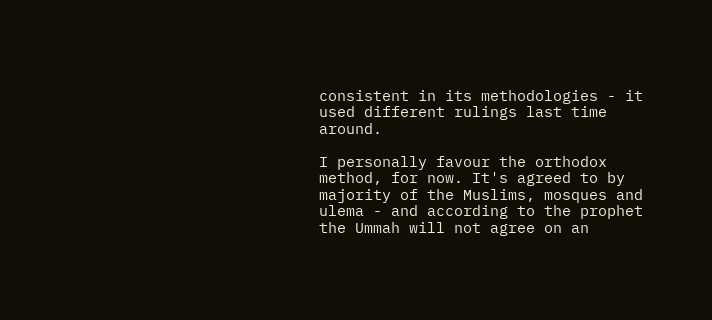consistent in its methodologies - it used different rulings last time around.

I personally favour the orthodox method, for now. It's agreed to by majority of the Muslims, mosques and ulema - and according to the prophet the Ummah will not agree on an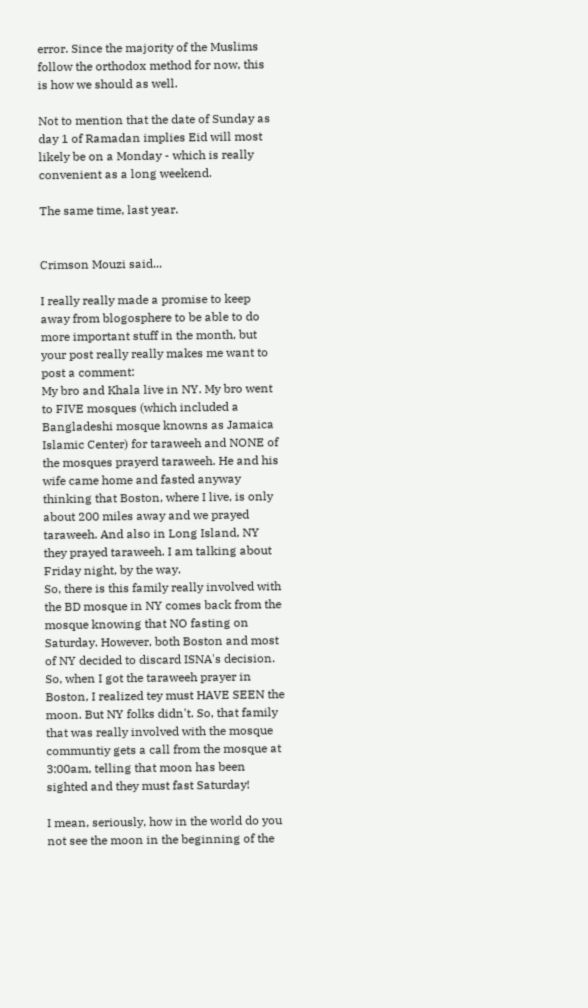error. Since the majority of the Muslims follow the orthodox method for now, this is how we should as well.

Not to mention that the date of Sunday as day 1 of Ramadan implies Eid will most likely be on a Monday - which is really convenient as a long weekend.

The same time, last year.


Crimson Mouzi said...

I really really made a promise to keep away from blogosphere to be able to do more important stuff in the month, but your post really really makes me want to post a comment:
My bro and Khala live in NY. My bro went to FIVE mosques (which included a Bangladeshi mosque knowns as Jamaica Islamic Center) for taraweeh and NONE of the mosques prayerd taraweeh. He and his wife came home and fasted anyway thinking that Boston, where I live, is only about 200 miles away and we prayed taraweeh. And also in Long Island, NY they prayed taraweeh. I am talking about Friday night, by the way.
So, there is this family really involved with the BD mosque in NY comes back from the mosque knowing that NO fasting on Saturday. However, both Boston and most of NY decided to discard ISNA's decision. So, when I got the taraweeh prayer in Boston, I realized tey must HAVE SEEN the moon. But NY folks didn't. So, that family that was really involved with the mosque communtiy gets a call from the mosque at 3:00am, telling that moon has been sighted and they must fast Saturday!

I mean, seriously, how in the world do you not see the moon in the beginning of the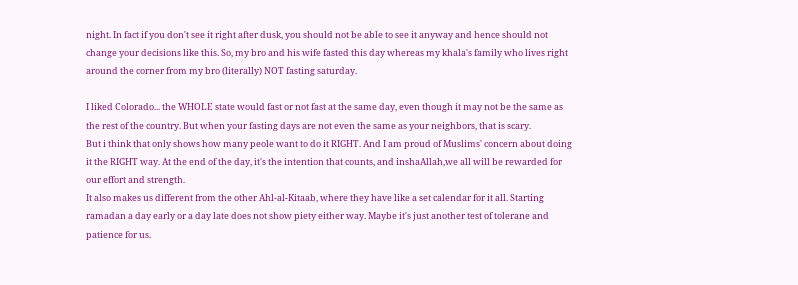night. In fact if you don't see it right after dusk, you should not be able to see it anyway and hence should not change your decisions like this. So, my bro and his wife fasted this day whereas my khala's family who lives right around the corner from my bro (literally) NOT fasting saturday.

I liked Colorado... the WHOLE state would fast or not fast at the same day, even though it may not be the same as the rest of the country. But when your fasting days are not even the same as your neighbors, that is scary.
But i think that only shows how many peole want to do it RIGHT. And I am proud of Muslims' concern about doing it the RIGHT way. At the end of the day, it's the intention that counts, and inshaAllah,we all will be rewarded for our effort and strength.
It also makes us different from the other Ahl-al-Kitaab, where they have like a set calendar for it all. Starting ramadan a day early or a day late does not show piety either way. Maybe it's just another test of tolerane and patience for us.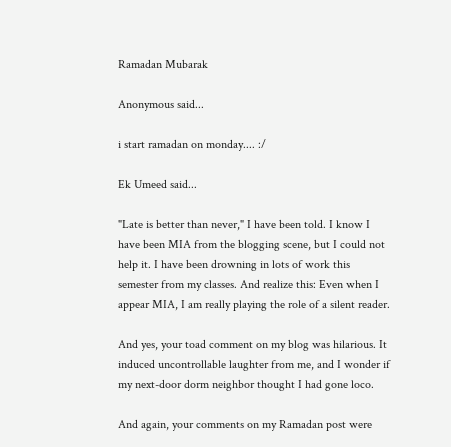Ramadan Mubarak

Anonymous said...

i start ramadan on monday.... :/

Ek Umeed said...

"Late is better than never," I have been told. I know I have been MIA from the blogging scene, but I could not help it. I have been drowning in lots of work this semester from my classes. And realize this: Even when I appear MIA, I am really playing the role of a silent reader.

And yes, your toad comment on my blog was hilarious. It induced uncontrollable laughter from me, and I wonder if my next-door dorm neighbor thought I had gone loco.

And again, your comments on my Ramadan post were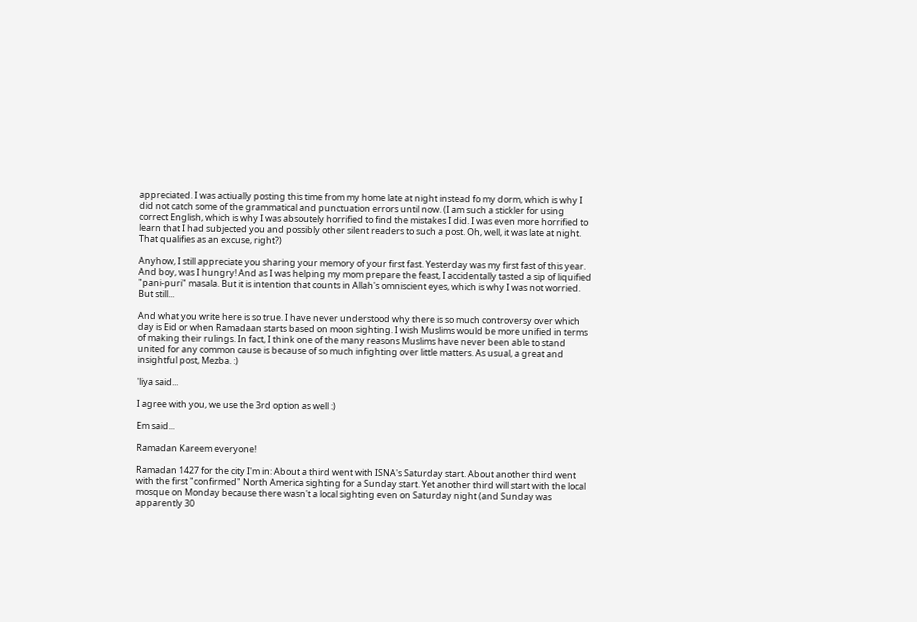appreciated. I was actiually posting this time from my home late at night instead fo my dorm, which is why I did not catch some of the grammatical and punctuation errors until now. (I am such a stickler for using correct English, which is why I was absoutely horrified to find the mistakes I did. I was even more horrified to learn that I had subjected you and possibly other silent readers to such a post. Oh, well, it was late at night. That qualifies as an excuse, right?)

Anyhow, I still appreciate you sharing your memory of your first fast. Yesterday was my first fast of this year. And boy, was I hungry! And as I was helping my mom prepare the feast, I accidentally tasted a sip of liquified "pani-puri" masala. But it is intention that counts in Allah's omniscient eyes, which is why I was not worried. But still...

And what you write here is so true. I have never understood why there is so much controversy over which day is Eid or when Ramadaan starts based on moon sighting. I wish Muslims would be more unified in terms of making their rulings. In fact, I think one of the many reasons Muslims have never been able to stand united for any common cause is because of so much infighting over little matters. As usual, a great and insightful post, Mezba. :)

'liya said...

I agree with you, we use the 3rd option as well :)

Em said...

Ramadan Kareem everyone!

Ramadan 1427 for the city I'm in: About a third went with ISNA's Saturday start. About another third went with the first "confirmed" North America sighting for a Sunday start. Yet another third will start with the local mosque on Monday because there wasn't a local sighting even on Saturday night (and Sunday was apparently 30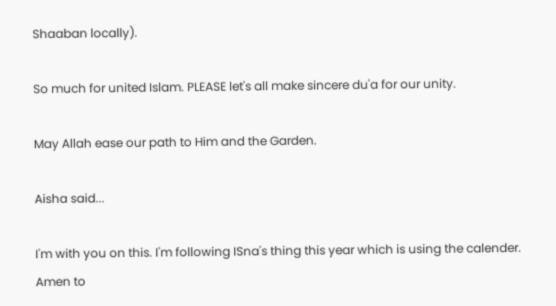Shaaban locally).

So much for united Islam. PLEASE let's all make sincere du'a for our unity.

May Allah ease our path to Him and the Garden.

Aisha said...

I'm with you on this. I'm following ISna's thing this year which is using the calender. Amen to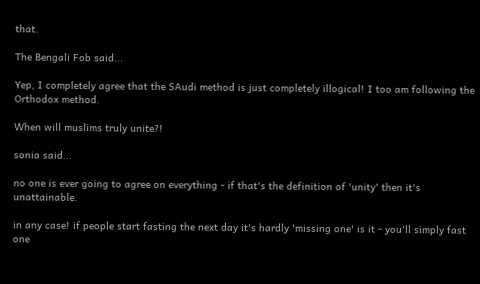that.

The Bengali Fob said...

Yep, I completely agree that the SAudi method is just completely illogical! I too am following the Orthodox method.

When will muslims truly unite?!

sonia said...

no one is ever going to agree on everything - if that's the definition of 'unity' then it's unattainable.

in any case! if people start fasting the next day it's hardly 'missing one' is it - you'll simply fast one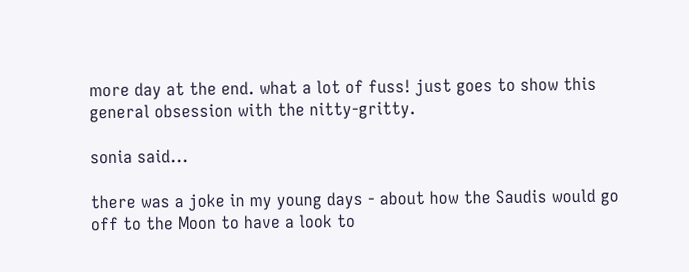more day at the end. what a lot of fuss! just goes to show this general obsession with the nitty-gritty.

sonia said...

there was a joke in my young days - about how the Saudis would go off to the Moon to have a look to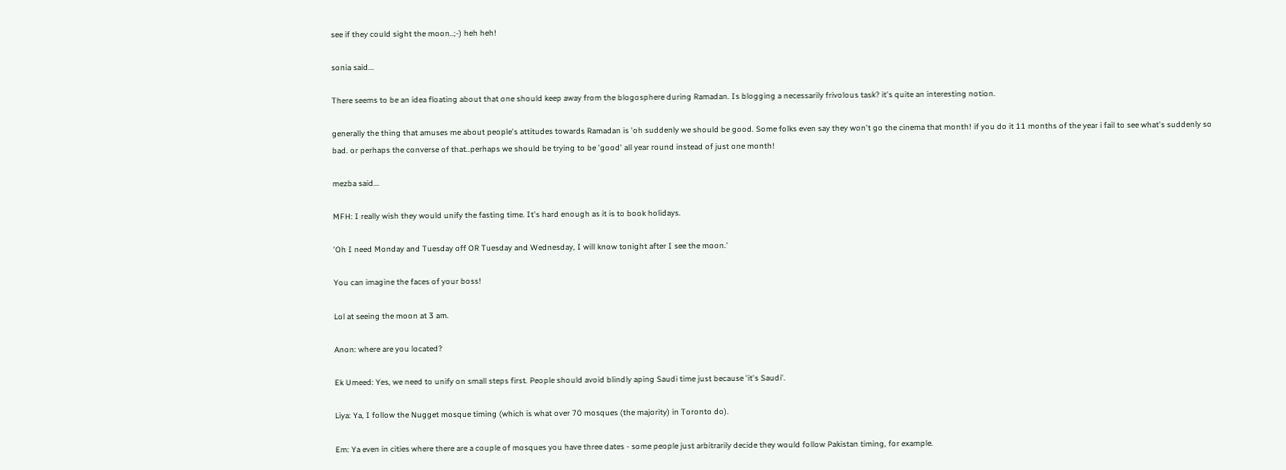see if they could sight the moon..;-) heh heh!

sonia said...

There seems to be an idea floating about that one should keep away from the blogosphere during Ramadan. Is blogging a necessarily frivolous task? it's quite an interesting notion.

generally the thing that amuses me about people's attitudes towards Ramadan is 'oh suddenly we should be good. Some folks even say they won't go the cinema that month! if you do it 11 months of the year i fail to see what's suddenly so bad. or perhaps the converse of that..perhaps we should be trying to be 'good' all year round instead of just one month!

mezba said...

MFH: I really wish they would unify the fasting time. It's hard enough as it is to book holidays.

'Oh I need Monday and Tuesday off OR Tuesday and Wednesday, I will know tonight after I see the moon.'

You can imagine the faces of your boss!

Lol at seeing the moon at 3 am.

Anon: where are you located?

Ek Umeed: Yes, we need to unify on small steps first. People should avoid blindly aping Saudi time just because 'it's Saudi'.

Liya: Ya, I follow the Nugget mosque timing (which is what over 70 mosques (the majority) in Toronto do).

Em: Ya even in cities where there are a couple of mosques you have three dates - some people just arbitrarily decide they would follow Pakistan timing, for example.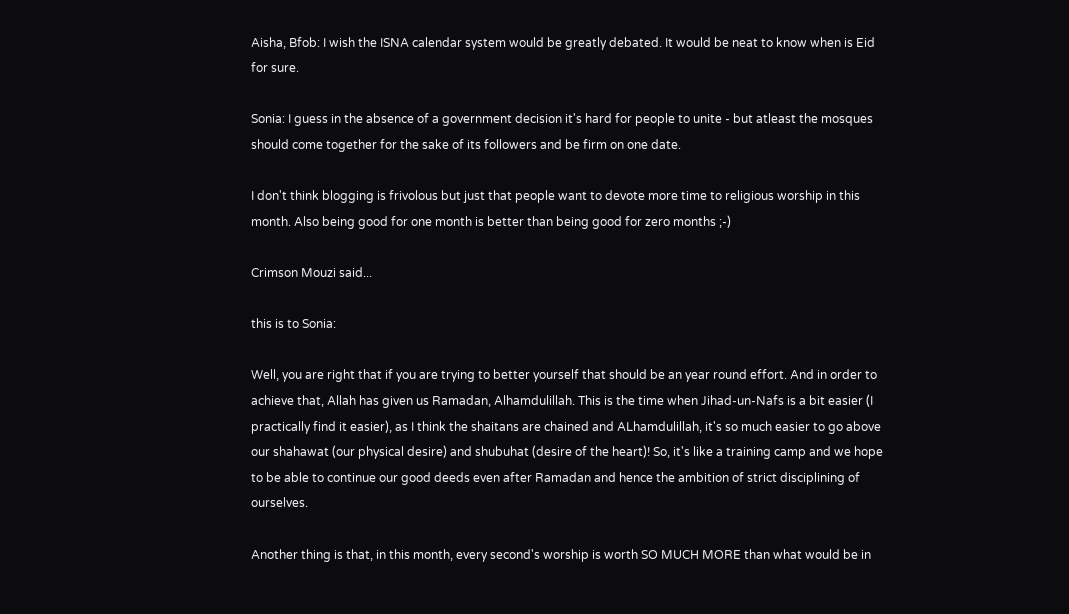Aisha, Bfob: I wish the ISNA calendar system would be greatly debated. It would be neat to know when is Eid for sure.

Sonia: I guess in the absence of a government decision it's hard for people to unite - but atleast the mosques should come together for the sake of its followers and be firm on one date.

I don't think blogging is frivolous but just that people want to devote more time to religious worship in this month. Also being good for one month is better than being good for zero months ;-)

Crimson Mouzi said...

this is to Sonia:

Well, you are right that if you are trying to better yourself that should be an year round effort. And in order to achieve that, Allah has given us Ramadan, Alhamdulillah. This is the time when Jihad-un-Nafs is a bit easier (I practically find it easier), as I think the shaitans are chained and ALhamdulillah, it's so much easier to go above our shahawat (our physical desire) and shubuhat (desire of the heart)! So, it's like a training camp and we hope to be able to continue our good deeds even after Ramadan and hence the ambition of strict disciplining of ourselves.

Another thing is that, in this month, every second's worship is worth SO MUCH MORE than what would be in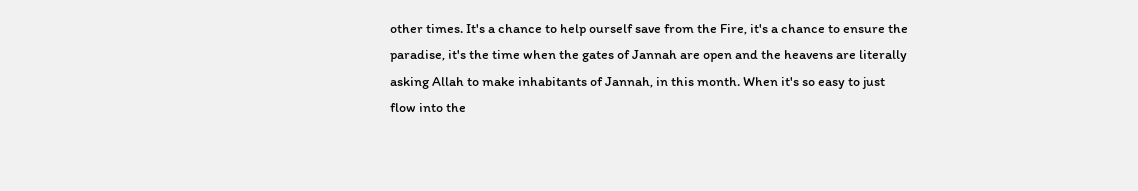other times. It's a chance to help ourself save from the Fire, it's a chance to ensure the paradise, it's the time when the gates of Jannah are open and the heavens are literally asking Allah to make inhabitants of Jannah, in this month. When it's so easy to just flow into the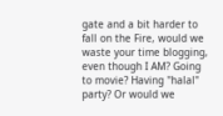gate and a bit harder to fall on the Fire, would we waste your time blogging, even though I AM? Going to movie? Having "halal" party? Or would we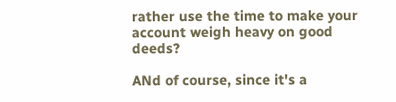rather use the time to make your account weigh heavy on good deeds?

ANd of course, since it's a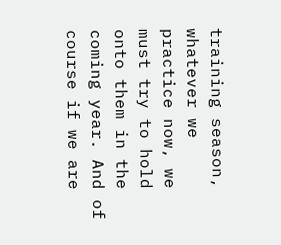training season, whatever we practice now, we must try to hold onto them in the coming year. And of course if we are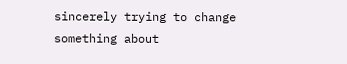sincerely trying to change something about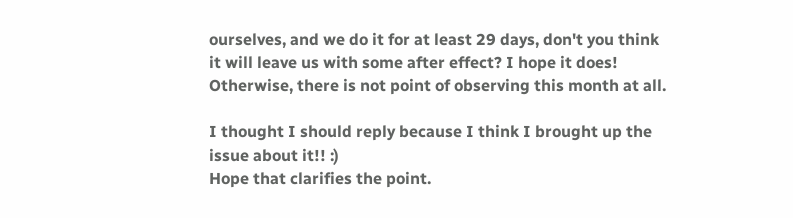ourselves, and we do it for at least 29 days, don't you think it will leave us with some after effect? I hope it does! Otherwise, there is not point of observing this month at all.

I thought I should reply because I think I brought up the issue about it!! :)
Hope that clarifies the point.